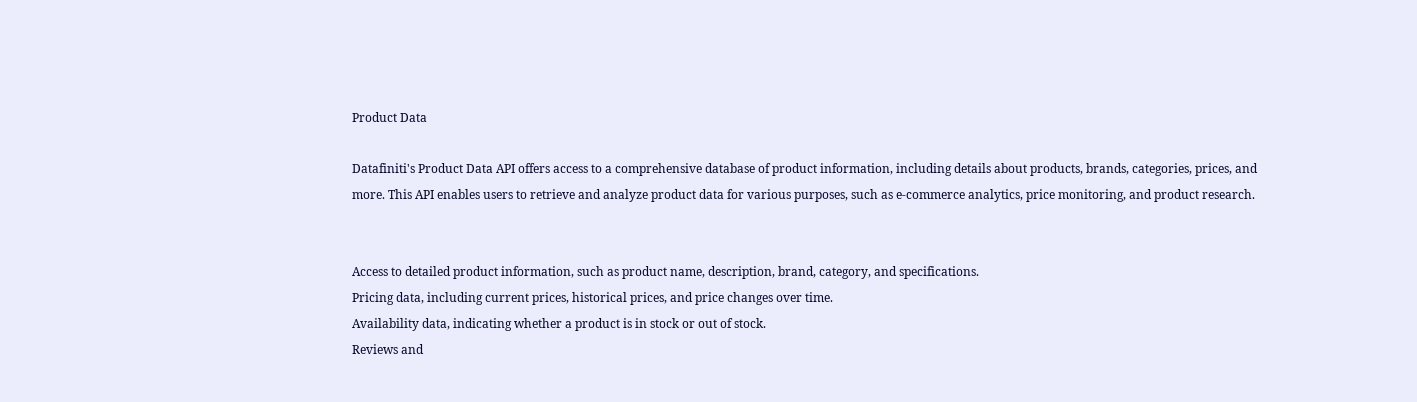Product Data

Datafiniti's Product Data API offers access to a comprehensive database of product information, including details about products, brands, categories, prices, and more. This API enables users to retrieve and analyze product data for various purposes, such as e-commerce analytics, price monitoring, and product research.


Access to detailed product information, such as product name, description, brand, category, and specifications.
Pricing data, including current prices, historical prices, and price changes over time.
Availability data, indicating whether a product is in stock or out of stock.
Reviews and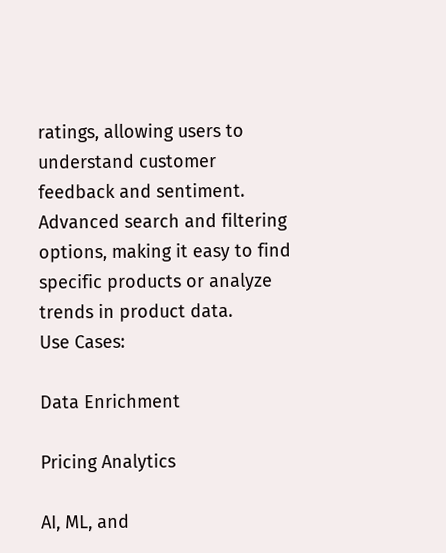ratings, allowing users to understand customer feedback and sentiment.
Advanced search and filtering options, making it easy to find specific products or analyze trends in product data.
Use Cases:

Data Enrichment

Pricing Analytics

AI, ML, and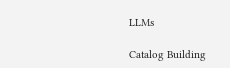LLMs

Catalog Building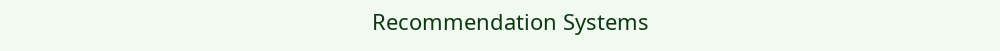Recommendation Systems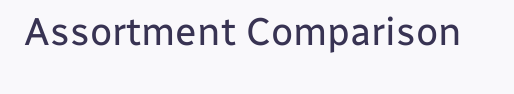Assortment Comparison